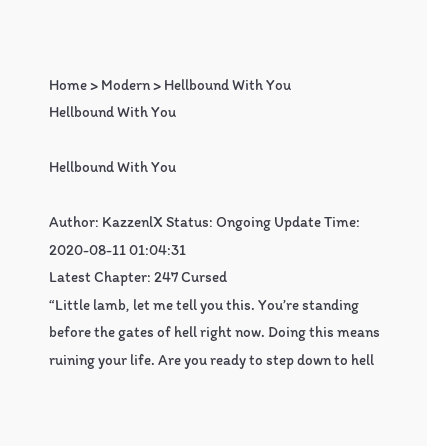Home > Modern > Hellbound With You
Hellbound With You

Hellbound With You

Author: KazzenlX Status: Ongoing Update Time: 2020-08-11 01:04:31
Latest Chapter: 247 Cursed
“Little lamb, let me tell you this. You’re standing before the gates of hell right now. Doing this means ruining your life. Are you ready to step down to hell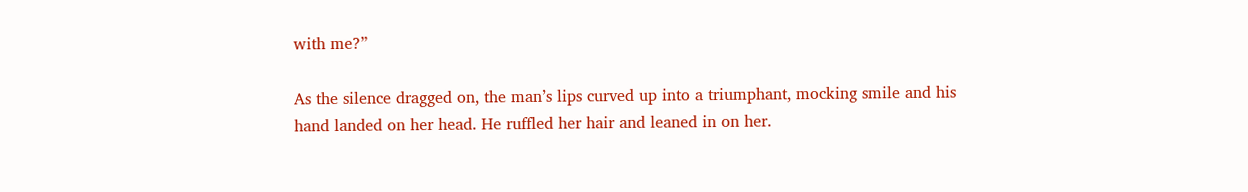with me?”

As the silence dragged on, the man’s lips curved up into a triumphant, mocking smile and his hand landed on her head. He ruffled her hair and leaned in on her.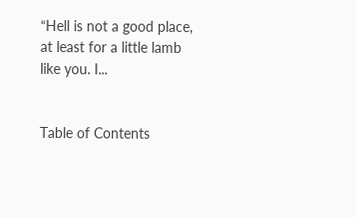“Hell is not a good place, at least for a little lamb like you. I...


Table of Contents